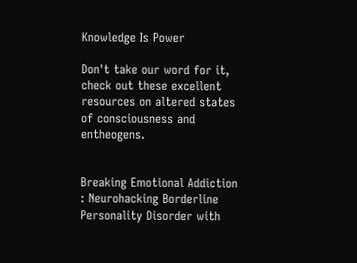Knowledge Is Power

Don't take our word for it, check out these excellent resources on altered states of consciousness and entheogens.


Breaking Emotional Addiction : Neurohacking Borderline Personality Disorder with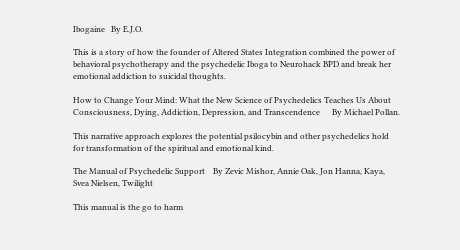Ibogaine   By E.J.O.

This is a story of how the founder of Altered States Integration combined the power of behavioral psychotherapy and the psychedelic Iboga to Neurohack BPD and break her emotional addiction to suicidal thoughts.

How to Change Your Mind: What the New Science of Psychedelics Teaches Us About Consciousness, Dying, Addiction, Depression, and Transcendence      By Michael Pollan.

This narrative approach explores the potential psilocybin and other psychedelics hold for transformation of the spiritual and emotional kind.

The Manual of Psychedelic Support    By Zevic Mishor, Annie Oak, Jon Hanna, Kaya, Svea Nielsen, Twilight

This manual is the go to harm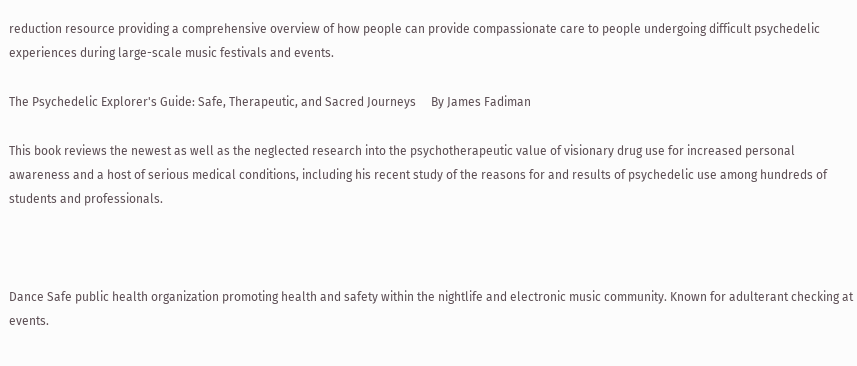reduction resource providing a comprehensive overview of how people can provide compassionate care to people undergoing difficult psychedelic experiences during large-scale music festivals and events.

The Psychedelic Explorer's Guide: Safe, Therapeutic, and Sacred Journeys     By James Fadiman

This book reviews the newest as well as the neglected research into the psychotherapeutic value of visionary drug use for increased personal awareness and a host of serious medical conditions, including his recent study of the reasons for and results of psychedelic use among hundreds of students and professionals.



Dance Safe public health organization promoting health and safety within the nightlife and electronic music community. Known for adulterant checking at events.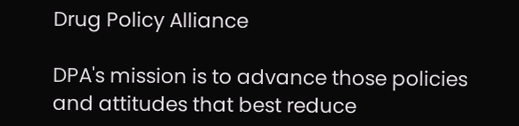Drug Policy Alliance

DPA's mission is to advance those policies and attitudes that best reduce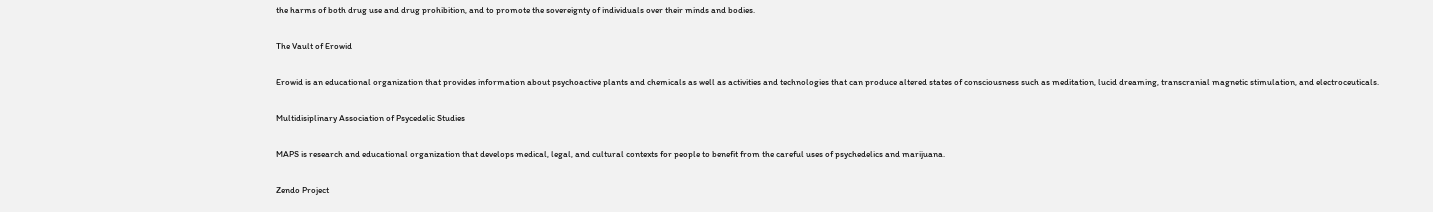the harms of both drug use and drug prohibition, and to promote the sovereignty of individuals over their minds and bodies.

The Vault of Erowid

Erowid is an educational organization that provides information about psychoactive plants and chemicals as well as activities and technologies that can produce altered states of consciousness such as meditation, lucid dreaming, transcranial magnetic stimulation, and electroceuticals.

Multidisiplinary Association of Psycedelic Studies

MAPS is research and educational organization that develops medical, legal, and cultural contexts for people to benefit from the careful uses of psychedelics and marijuana.

Zendo Project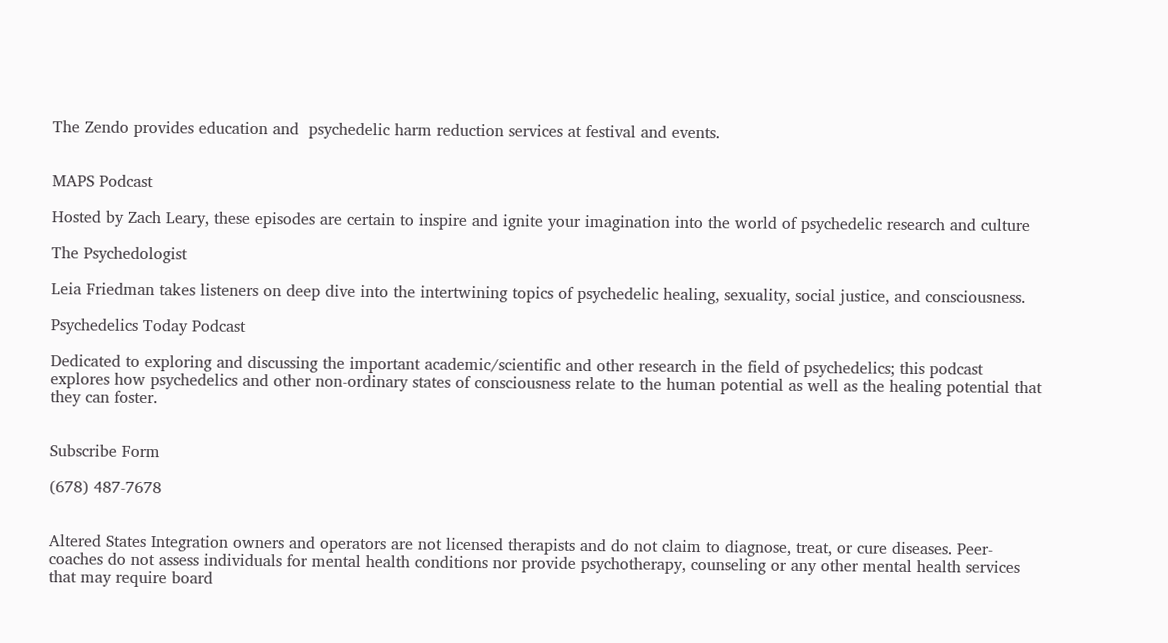The Zendo provides education and  psychedelic harm reduction services at festival and events.


MAPS Podcast

Hosted by Zach Leary, these episodes are certain to inspire and ignite your imagination into the world of psychedelic research and culture

The Psychedologist

Leia Friedman takes listeners on deep dive into the intertwining topics of psychedelic healing, sexuality, social justice, and consciousness.

Psychedelics Today Podcast

Dedicated to exploring and discussing the important academic/scientific and other research in the field of psychedelics; this podcast explores how psychedelics and other non-ordinary states of consciousness relate to the human potential as well as the healing potential that they can foster.


Subscribe Form

(678) 487-7678


Altered States Integration owners and operators are not licensed therapists and do not claim to diagnose, treat, or cure diseases. Peer-coaches do not assess individuals for mental health conditions nor provide psychotherapy, counseling or any other mental health services that may require board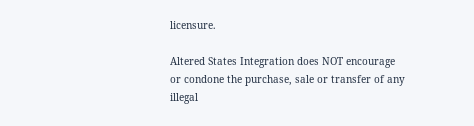licensure.

Altered States Integration does NOT encourage or condone the purchase, sale or transfer of any illegal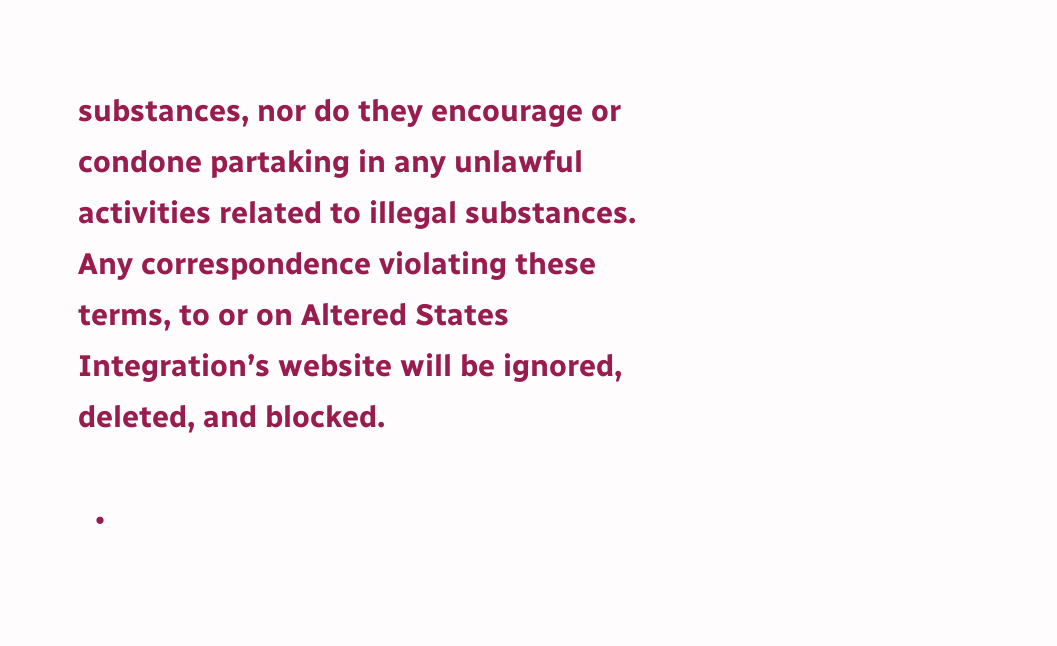substances, nor do they encourage or condone partaking in any unlawful activities related to illegal substances. Any correspondence violating these terms, to or on Altered States Integration’s website will be ignored, deleted, and blocked.

  •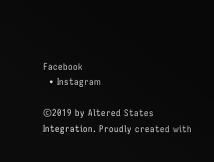Facebook
  • Instagram

©2019 by Altered States Integration. Proudly created with